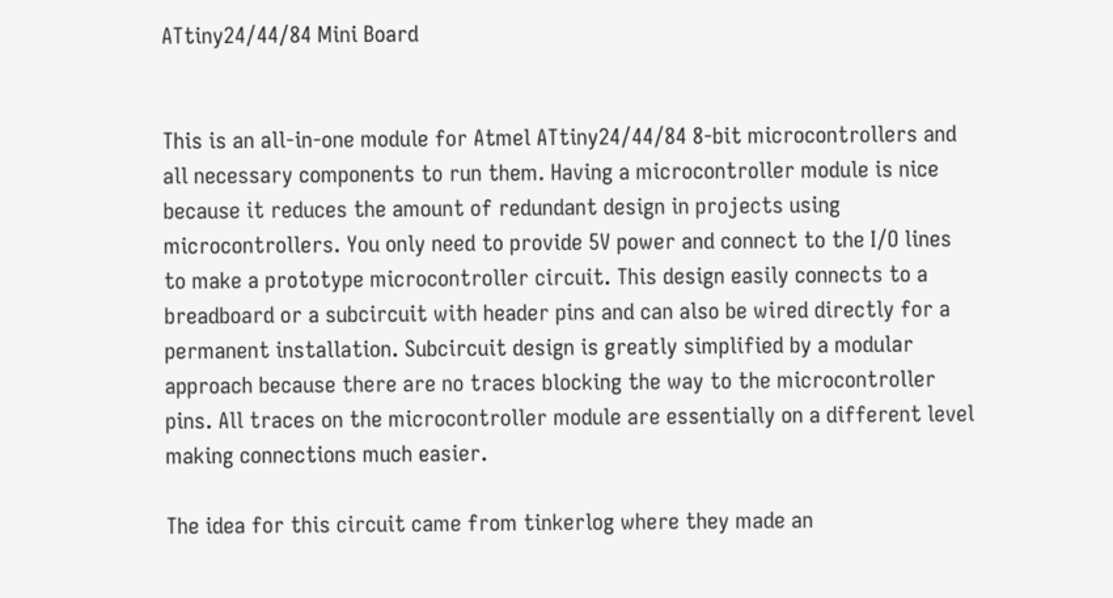ATtiny24/44/84 Mini Board


This is an all-in-one module for Atmel ATtiny24/44/84 8-bit microcontrollers and all necessary components to run them. Having a microcontroller module is nice because it reduces the amount of redundant design in projects using microcontrollers. You only need to provide 5V power and connect to the I/O lines to make a prototype microcontroller circuit. This design easily connects to a breadboard or a subcircuit with header pins and can also be wired directly for a permanent installation. Subcircuit design is greatly simplified by a modular approach because there are no traces blocking the way to the microcontroller pins. All traces on the microcontroller module are essentially on a different level making connections much easier.

The idea for this circuit came from tinkerlog where they made an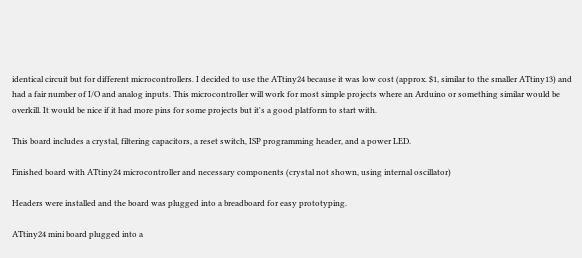identical circuit but for different microcontrollers. I decided to use the ATtiny24 because it was low cost (approx. $1, similar to the smaller ATtiny13) and had a fair number of I/O and analog inputs. This microcontroller will work for most simple projects where an Arduino or something similar would be overkill. It would be nice if it had more pins for some projects but it's a good platform to start with.

This board includes a crystal, filtering capacitors, a reset switch, ISP programming header, and a power LED.

Finished board with ATtiny24 microcontroller and necessary components (crystal not shown, using internal oscillator)

Headers were installed and the board was plugged into a breadboard for easy prototyping.

ATtiny24 mini board plugged into a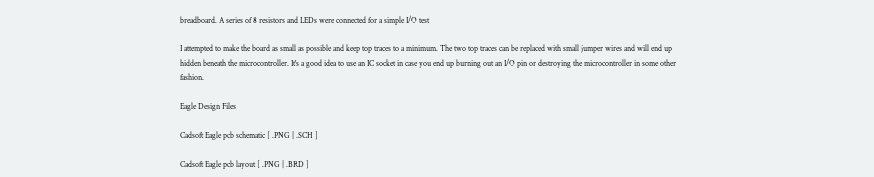breadboard. A series of 8 resistors and LEDs were connected for a simple I/O test

I attempted to make the board as small as possible and keep top traces to a minimum. The two top traces can be replaced with small jumper wires and will end up hidden beneath the microcontroller. It's a good idea to use an IC socket in case you end up burning out an I/O pin or destroying the microcontroller in some other fashion.

Eagle Design Files

Cadsoft Eagle pcb schematic [ .PNG | .SCH ]

Cadsoft Eagle pcb layout [ .PNG | .BRD ]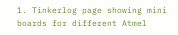1. Tinkerlog page showing mini boards for different Atmel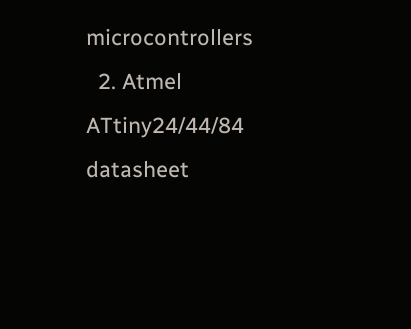microcontrollers
  2. Atmel ATtiny24/44/84 datasheet